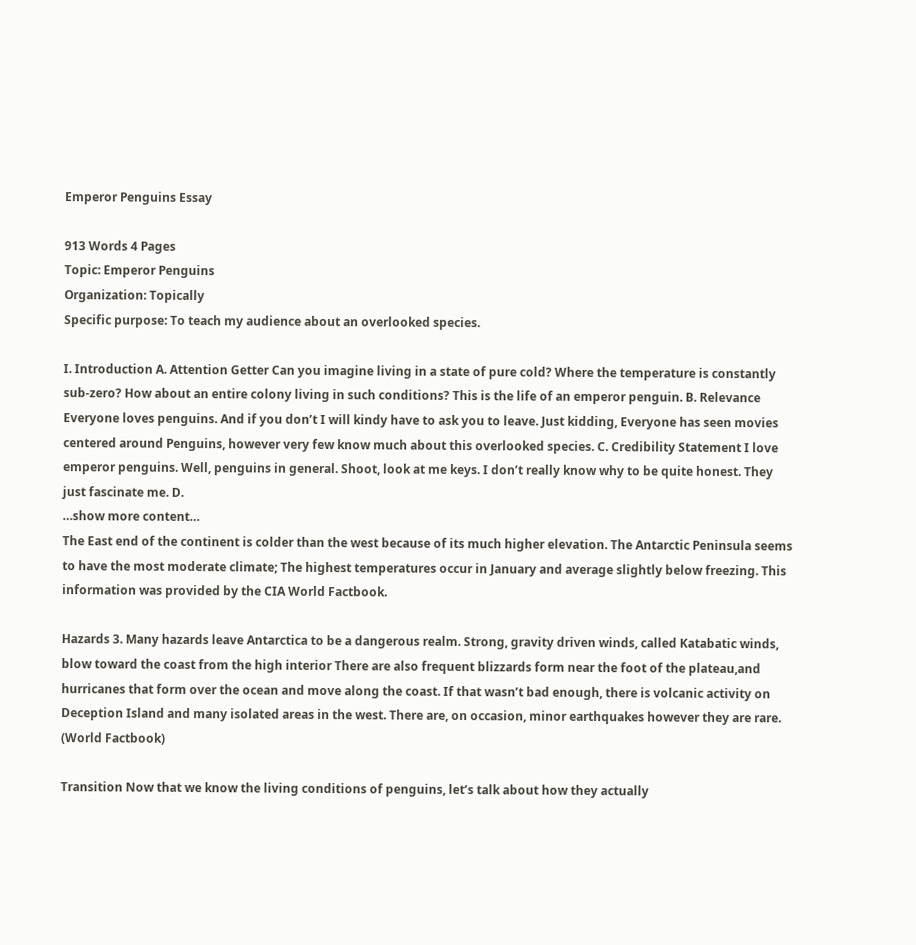Emperor Penguins Essay

913 Words 4 Pages
Topic: Emperor Penguins
Organization: Topically
Specific purpose: To teach my audience about an overlooked species.

I. Introduction A. Attention Getter Can you imagine living in a state of pure cold? Where the temperature is constantly sub-zero? How about an entire colony living in such conditions? This is the life of an emperor penguin. B. Relevance Everyone loves penguins. And if you don’t I will kindy have to ask you to leave. Just kidding, Everyone has seen movies centered around Penguins, however very few know much about this overlooked species. C. Credibility Statement I love emperor penguins. Well, penguins in general. Shoot, look at me keys. I don’t really know why to be quite honest. They just fascinate me. D.
…show more content…
The East end of the continent is colder than the west because of its much higher elevation. The Antarctic Peninsula seems to have the most moderate climate; The highest temperatures occur in January and average slightly below freezing. This information was provided by the CIA World Factbook.

Hazards 3. Many hazards leave Antarctica to be a dangerous realm. Strong, gravity driven winds, called Katabatic winds, blow toward the coast from the high interior There are also frequent blizzards form near the foot of the plateau,and hurricanes that form over the ocean and move along the coast. If that wasn’t bad enough, there is volcanic activity on Deception Island and many isolated areas in the west. There are, on occasion, minor earthquakes however they are rare. (World Factbook)

Transition Now that we know the living conditions of penguins, let’s talk about how they actually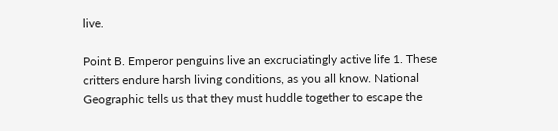live.

Point B. Emperor penguins live an excruciatingly active life 1. These critters endure harsh living conditions, as you all know. National Geographic tells us that they must huddle together to escape the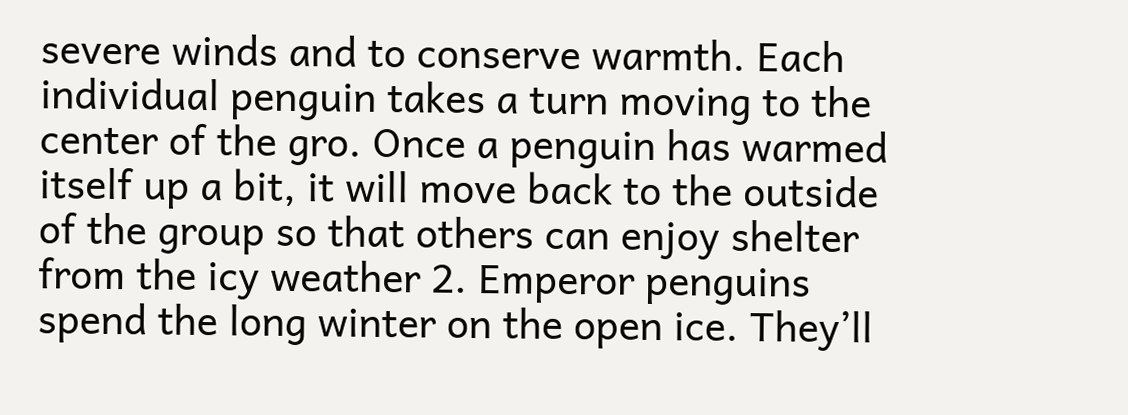severe winds and to conserve warmth. Each individual penguin takes a turn moving to the center of the gro. Once a penguin has warmed itself up a bit, it will move back to the outside of the group so that others can enjoy shelter from the icy weather 2. Emperor penguins spend the long winter on the open ice. They’ll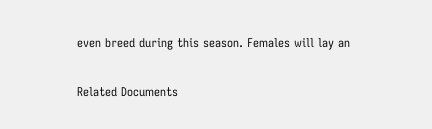even breed during this season. Females will lay an

Related Documents